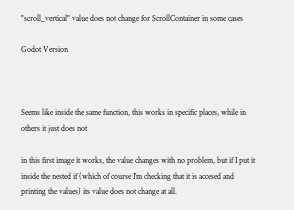"scroll_vertical" value does not change for ScrollContainer in some cases

Godot Version



Seems like inside the same function, this works in specific places, while in others it just does not

in this first image it works, the value changes with no problem, but if I put it inside the nested if (which of course I’m checking that it is accesed and printing the values) its value does not change at all.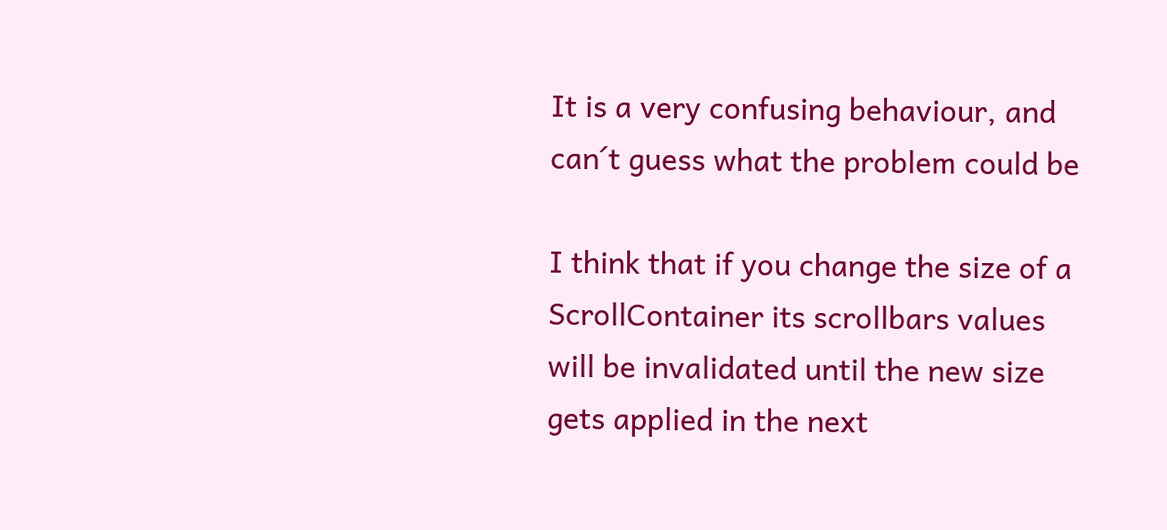It is a very confusing behaviour, and can´t guess what the problem could be

I think that if you change the size of a ScrollContainer its scrollbars values will be invalidated until the new size gets applied in the next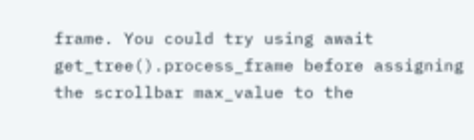frame. You could try using await get_tree().process_frame before assigning the scrollbar max_value to the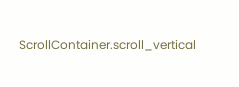ScrollContainer.scroll_vertical